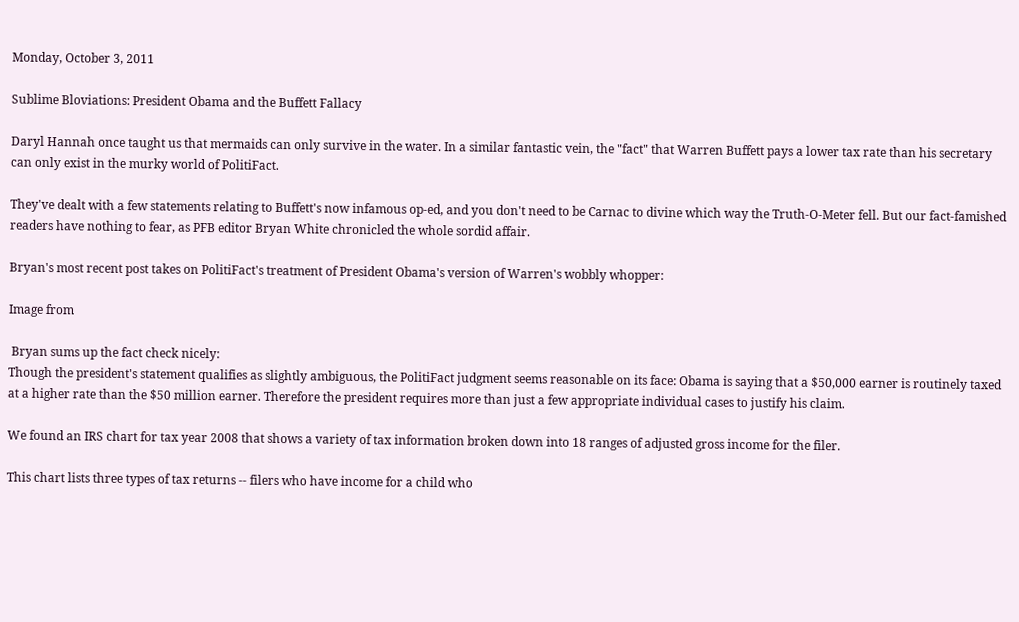Monday, October 3, 2011

Sublime Bloviations: President Obama and the Buffett Fallacy

Daryl Hannah once taught us that mermaids can only survive in the water. In a similar fantastic vein, the "fact" that Warren Buffett pays a lower tax rate than his secretary can only exist in the murky world of PolitiFact.

They've dealt with a few statements relating to Buffett's now infamous op-ed, and you don't need to be Carnac to divine which way the Truth-O-Meter fell. But our fact-famished readers have nothing to fear, as PFB editor Bryan White chronicled the whole sordid affair.

Bryan's most recent post takes on PolitiFact's treatment of President Obama's version of Warren's wobbly whopper:

Image from

 Bryan sums up the fact check nicely:
Though the president's statement qualifies as slightly ambiguous, the PolitiFact judgment seems reasonable on its face: Obama is saying that a $50,000 earner is routinely taxed at a higher rate than the $50 million earner. Therefore the president requires more than just a few appropriate individual cases to justify his claim.

We found an IRS chart for tax year 2008 that shows a variety of tax information broken down into 18 ranges of adjusted gross income for the filer.

This chart lists three types of tax returns -- filers who have income for a child who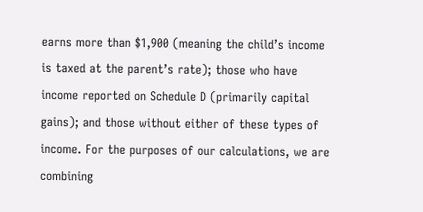earns more than $1,900 (meaning the child’s income is taxed at the parent’s rate); those who have income reported on Schedule D (primarily capital gains); and those without either of these types of income. For the purposes of our calculations, we are combining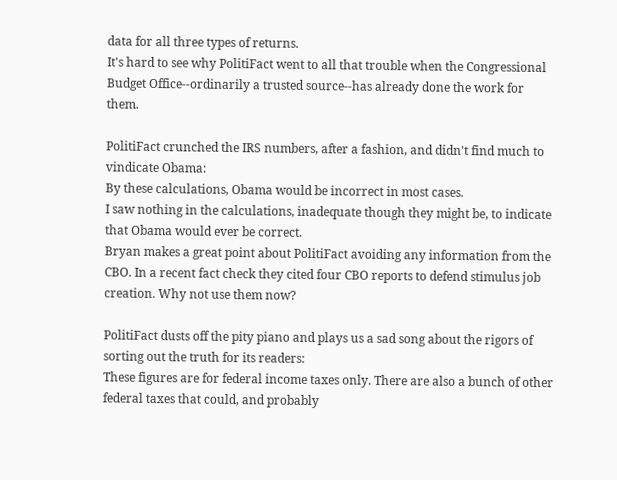data for all three types of returns.
It's hard to see why PolitiFact went to all that trouble when the Congressional Budget Office--ordinarily a trusted source--has already done the work for them.

PolitiFact crunched the IRS numbers, after a fashion, and didn't find much to vindicate Obama:
By these calculations, Obama would be incorrect in most cases.
I saw nothing in the calculations, inadequate though they might be, to indicate that Obama would ever be correct.
Bryan makes a great point about PolitiFact avoiding any information from the CBO. In a recent fact check they cited four CBO reports to defend stimulus job creation. Why not use them now?

PolitiFact dusts off the pity piano and plays us a sad song about the rigors of sorting out the truth for its readers:
These figures are for federal income taxes only. There are also a bunch of other federal taxes that could, and probably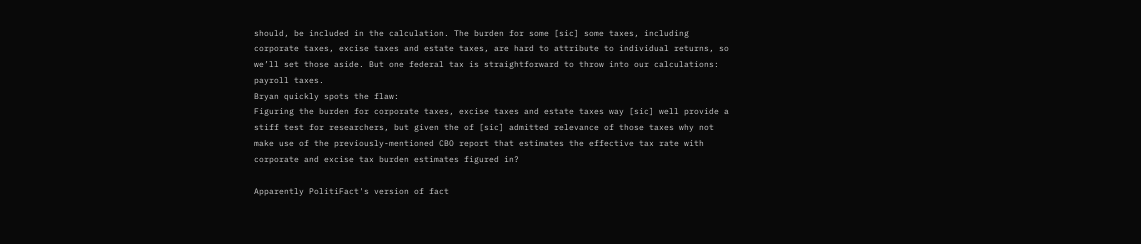should, be included in the calculation. The burden for some [sic] some taxes, including corporate taxes, excise taxes and estate taxes, are hard to attribute to individual returns, so we’ll set those aside. But one federal tax is straightforward to throw into our calculations: payroll taxes.
Bryan quickly spots the flaw:
Figuring the burden for corporate taxes, excise taxes and estate taxes way [sic] well provide a stiff test for researchers, but given the of [sic] admitted relevance of those taxes why not make use of the previously-mentioned CBO report that estimates the effective tax rate with corporate and excise tax burden estimates figured in?

Apparently PolitiFact's version of fact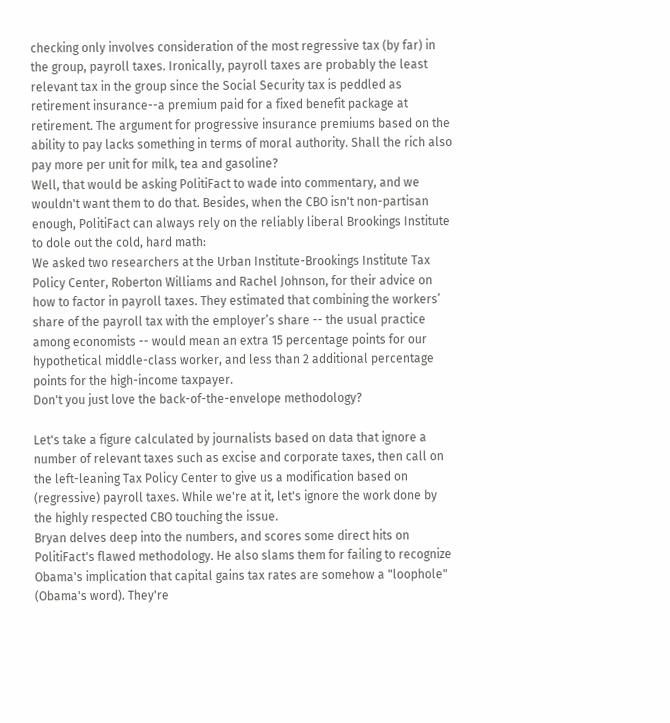checking only involves consideration of the most regressive tax (by far) in the group, payroll taxes. Ironically, payroll taxes are probably the least relevant tax in the group since the Social Security tax is peddled as retirement insurance--a premium paid for a fixed benefit package at retirement. The argument for progressive insurance premiums based on the ability to pay lacks something in terms of moral authority. Shall the rich also pay more per unit for milk, tea and gasoline?
Well, that would be asking PolitiFact to wade into commentary, and we wouldn't want them to do that. Besides, when the CBO isn't non-partisan enough, PolitiFact can always rely on the reliably liberal Brookings Institute to dole out the cold, hard math:
We asked two researchers at the Urban Institute-Brookings Institute Tax Policy Center, Roberton Williams and Rachel Johnson, for their advice on how to factor in payroll taxes. They estimated that combining the workers’ share of the payroll tax with the employer’s share -- the usual practice among economists -- would mean an extra 15 percentage points for our hypothetical middle-class worker, and less than 2 additional percentage points for the high-income taxpayer.
Don't you just love the back-of-the-envelope methodology?

Let's take a figure calculated by journalists based on data that ignore a number of relevant taxes such as excise and corporate taxes, then call on the left-leaning Tax Policy Center to give us a modification based on (regressive) payroll taxes. While we're at it, let's ignore the work done by the highly respected CBO touching the issue.
Bryan delves deep into the numbers, and scores some direct hits on PolitiFact's flawed methodology. He also slams them for failing to recognize Obama's implication that capital gains tax rates are somehow a "loophole" (Obama's word). They're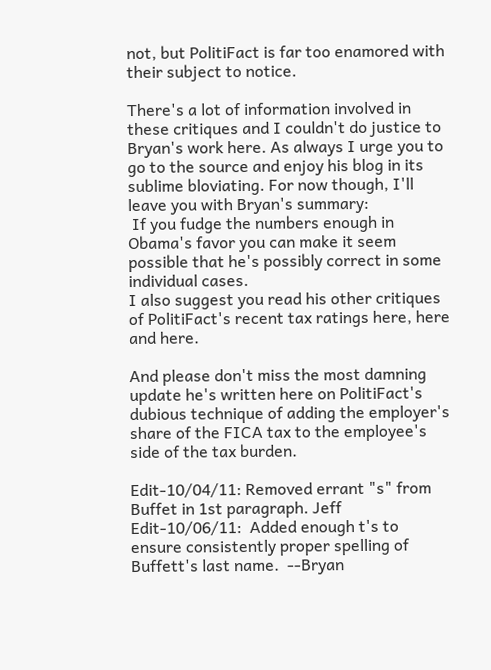not, but PolitiFact is far too enamored with their subject to notice.

There's a lot of information involved in these critiques and I couldn't do justice to Bryan's work here. As always I urge you to go to the source and enjoy his blog in its sublime bloviating. For now though, I'll leave you with Bryan's summary:
 If you fudge the numbers enough in Obama's favor you can make it seem possible that he's possibly correct in some individual cases.
I also suggest you read his other critiques of PolitiFact's recent tax ratings here, here and here.

And please don't miss the most damning update he's written here on PolitiFact's dubious technique of adding the employer's share of the FICA tax to the employee's side of the tax burden.

Edit-10/04/11: Removed errant "s" from Buffet in 1st paragraph. Jeff
Edit-10/06/11:  Added enough t's to ensure consistently proper spelling of Buffett's last name.  --Bryan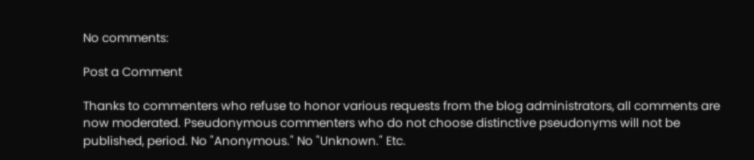No comments:

Post a Comment

Thanks to commenters who refuse to honor various requests from the blog administrators, all comments are now moderated. Pseudonymous commenters who do not choose distinctive pseudonyms will not be published, period. No "Anonymous." No "Unknown." Etc.